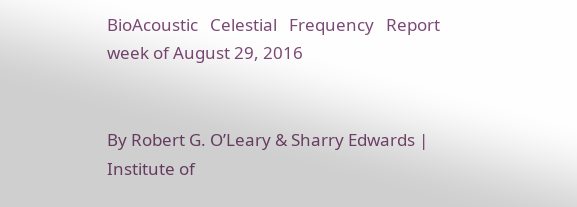BioAcoustic   Celestial   Frequency   Report week of August 29, 2016


By Robert G. O’Leary & Sharry Edwards | Institute of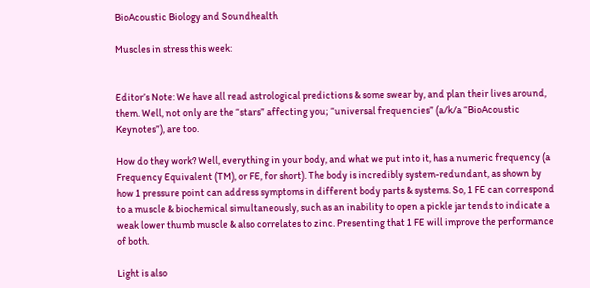BioAcoustic Biology and Soundhealth

Muscles in stress this week:


Editor’s Note: We have all read astrological predictions & some swear by, and plan their lives around, them. Well, not only are the “stars” affecting you; “universal frequencies” (a/k/a “BioAcoustic Keynotes”), are too.

How do they work? Well, everything in your body, and what we put into it, has a numeric frequency (a Frequency Equivalent (TM), or FE, for short). The body is incredibly system-redundant, as shown by how 1 pressure point can address symptoms in different body parts & systems. So, 1 FE can correspond to a muscle & biochemical simultaneously, such as an inability to open a pickle jar tends to indicate a weak lower thumb muscle & also correlates to zinc. Presenting that 1 FE will improve the performance of both.

Light is also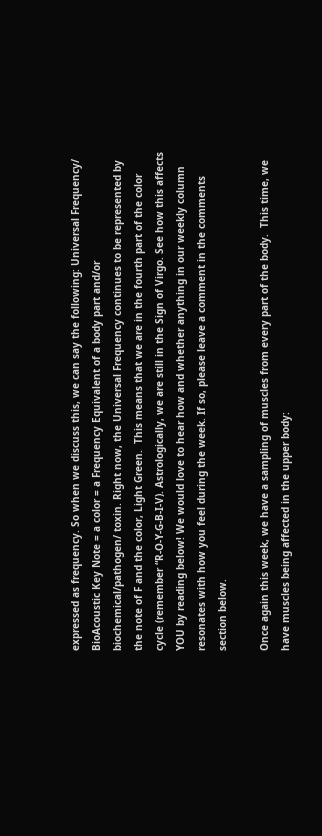expressed as frequency. So when we discuss this, we can say the following: Universal Frequency/ BioAcoustic Key Note = a color = a Frequency Equivalent of a body part and/or biochemical/pathogen/ toxin. Right now, the Universal Frequency continues to be represented by the note of F and the color, Light Green.  This means that we are in the fourth part of the color cycle (remember “R-O-Y-G-B-I-V). Astrologically, we are still in the Sign of Virgo. See how this affects YOU by reading below! We would love to hear how and whether anything in our weekly column resonates with how you feel during the week. If so, please leave a comment in the comments section below.

Once again this week, we have a sampling of muscles from every part of the body.  This time, we have muscles being affected in the upper body: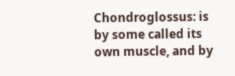Chondroglossus: is  by some called its own muscle, and by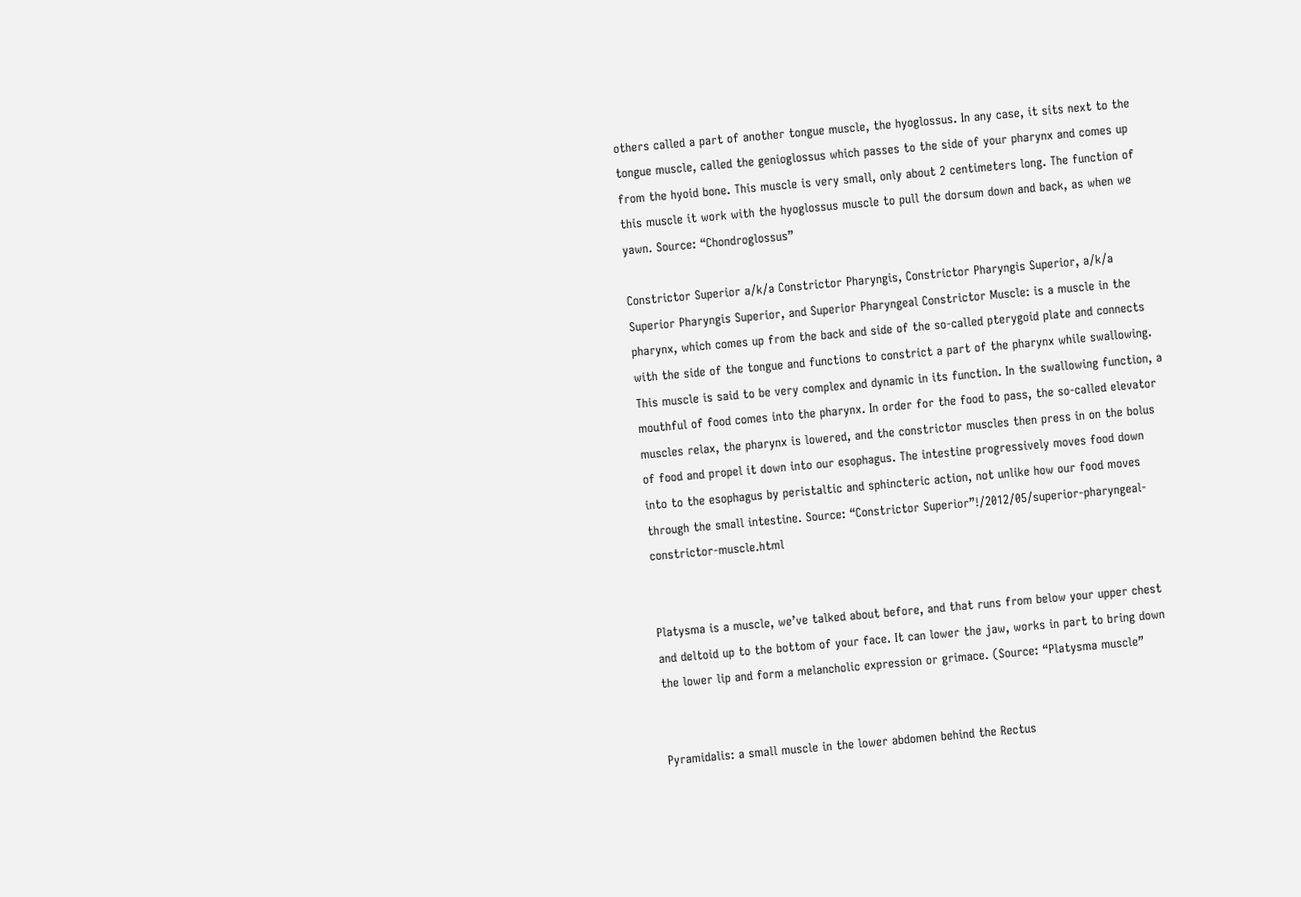others called a part of another tongue muscle, the hyoglossus. In any case, it sits next to the tongue muscle, called the genioglossus which passes to the side of your pharynx and comes up from the hyoid bone. This muscle is very small, only about 2 centimeters long. The function of this muscle it work with the hyoglossus muscle to pull the dorsum down and back, as when we yawn. Source: “Chondroglossus”

Constrictor Superior a/k/a Constrictor Pharyngis, Constrictor Pharyngis Superior, a/k/a Superior Pharyngis Superior, and Superior Pharyngeal Constrictor Muscle: is a muscle in the pharynx, which comes up from the back and side of the so-called pterygoid plate and connects with the side of the tongue and functions to constrict a part of the pharynx while swallowing. This muscle is said to be very complex and dynamic in its function. In the swallowing function, a mouthful of food comes into the pharynx. In order for the food to pass, the so-called elevator muscles relax, the pharynx is lowered, and the constrictor muscles then press in on the bolus of food and propel it down into our esophagus. The intestine progressively moves food down into to the esophagus by peristaltic and sphincteric action, not unlike how our food moves through the small intestine. Source: “Constrictor Superior”!/2012/05/superior-pharyngeal-constrictor-muscle.html


Platysma is a muscle, we’ve talked about before, and that runs from below your upper chest and deltoid up to the bottom of your face. It can lower the jaw, works in part to bring down the lower lip and form a melancholic expression or grimace. (Source: “Platysma muscle”


Pyramidalis: a small muscle in the lower abdomen behind the Rectus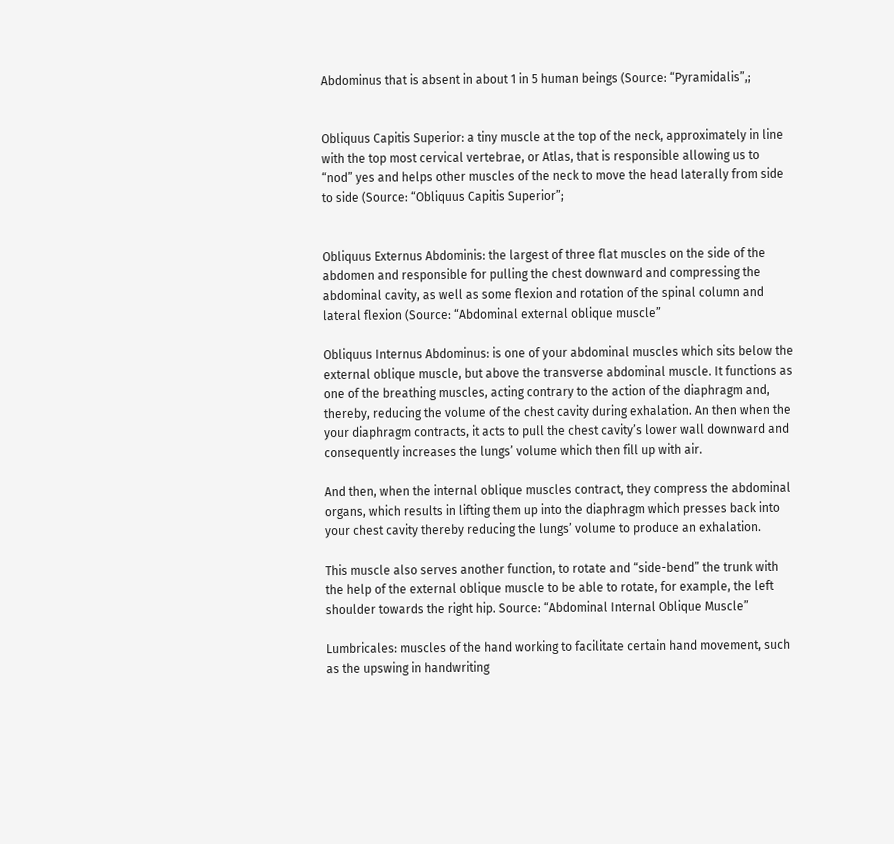Abdominus that is absent in about 1 in 5 human beings (Source: “Pyramidalis”,;


Obliquus Capitis Superior: a tiny muscle at the top of the neck, approximately in line with the top most cervical vertebrae, or Atlas, that is responsible allowing us to “nod” yes and helps other muscles of the neck to move the head laterally from side to side (Source: “Obliquus Capitis Superior”;


Obliquus Externus Abdominis: the largest of three flat muscles on the side of the abdomen and responsible for pulling the chest downward and compressing the abdominal cavity, as well as some flexion and rotation of the spinal column and lateral flexion (Source: “Abdominal external oblique muscle”

Obliquus Internus Abdominus: is one of your abdominal muscles which sits below the external oblique muscle, but above the transverse abdominal muscle. It functions as one of the breathing muscles, acting contrary to the action of the diaphragm and, thereby, reducing the volume of the chest cavity during exhalation. An then when the your diaphragm contracts, it acts to pull the chest cavity’s lower wall downward and consequently increases the lungs’ volume which then fill up with air.

And then, when the internal oblique muscles contract, they compress the abdominal organs, which results in lifting them up into the diaphragm which presses back into your chest cavity thereby reducing the lungs’ volume to produce an exhalation.

This muscle also serves another function, to rotate and “side-bend” the trunk with the help of the external oblique muscle to be able to rotate, for example, the left shoulder towards the right hip. Source: “Abdominal Internal Oblique Muscle”

Lumbricales: muscles of the hand working to facilitate certain hand movement, such as the upswing in handwriting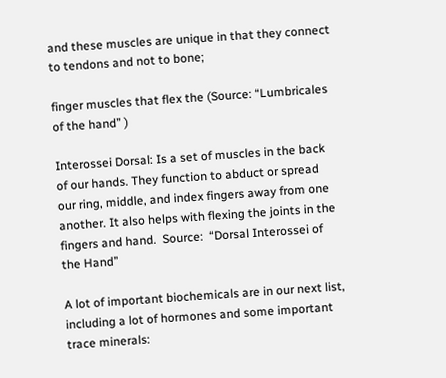and these muscles are unique in that they connect to tendons and not to bone;

finger muscles that flex the (Source: “Lumbricales of the hand” )

Interossei Dorsal: Is a set of muscles in the back of our hands. They function to abduct or spread our ring, middle, and index fingers away from one another. It also helps with flexing the joints in the fingers and hand.  Source:  “Dorsal Interossei of the Hand”

A lot of important biochemicals are in our next list, including a lot of hormones and some important trace minerals: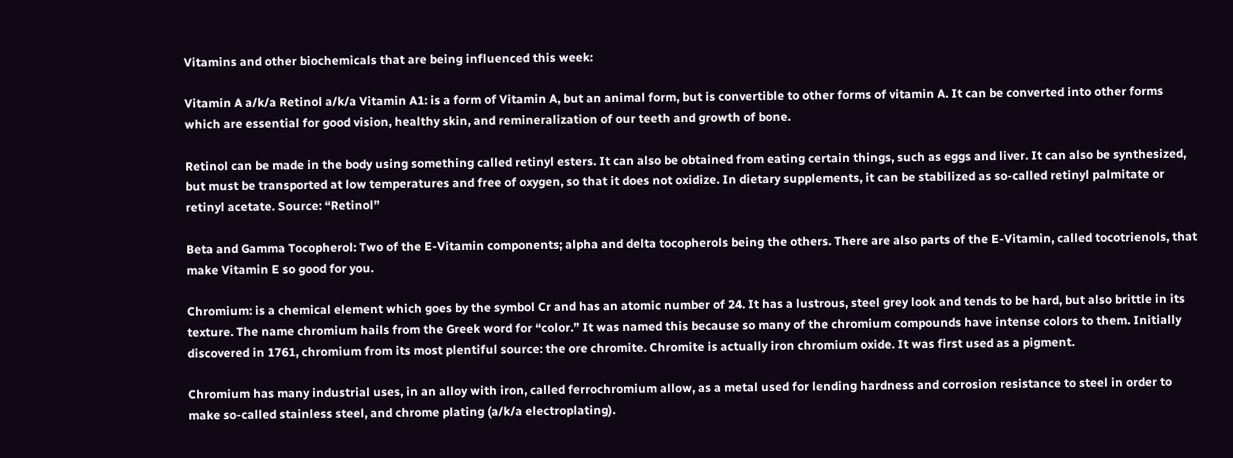Vitamins and other biochemicals that are being influenced this week:

Vitamin A a/k/a Retinol a/k/a Vitamin A1: is a form of Vitamin A, but an animal form, but is convertible to other forms of vitamin A. It can be converted into other forms which are essential for good vision, healthy skin, and remineralization of our teeth and growth of bone.

Retinol can be made in the body using something called retinyl esters. It can also be obtained from eating certain things, such as eggs and liver. It can also be synthesized, but must be transported at low temperatures and free of oxygen, so that it does not oxidize. In dietary supplements, it can be stabilized as so-called retinyl palmitate or retinyl acetate. Source: “Retinol”

Beta and Gamma Tocopherol: Two of the E-Vitamin components; alpha and delta tocopherols being the others. There are also parts of the E-Vitamin, called tocotrienols, that make Vitamin E so good for you.

Chromium: is a chemical element which goes by the symbol Cr and has an atomic number of 24. It has a lustrous, steel grey look and tends to be hard, but also brittle in its texture. The name chromium hails from the Greek word for “color.” It was named this because so many of the chromium compounds have intense colors to them. Initially discovered in 1761, chromium from its most plentiful source: the ore chromite. Chromite is actually iron chromium oxide. It was first used as a pigment.

Chromium has many industrial uses, in an alloy with iron, called ferrochromium allow, as a metal used for lending hardness and corrosion resistance to steel in order to make so-called stainless steel, and chrome plating (a/k/a electroplating).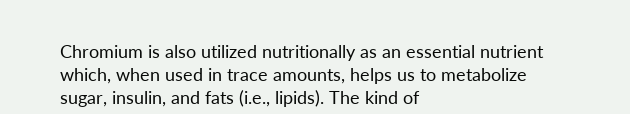Chromium is also utilized nutritionally as an essential nutrient which, when used in trace amounts, helps us to metabolize sugar, insulin, and fats (i.e., lipids). The kind of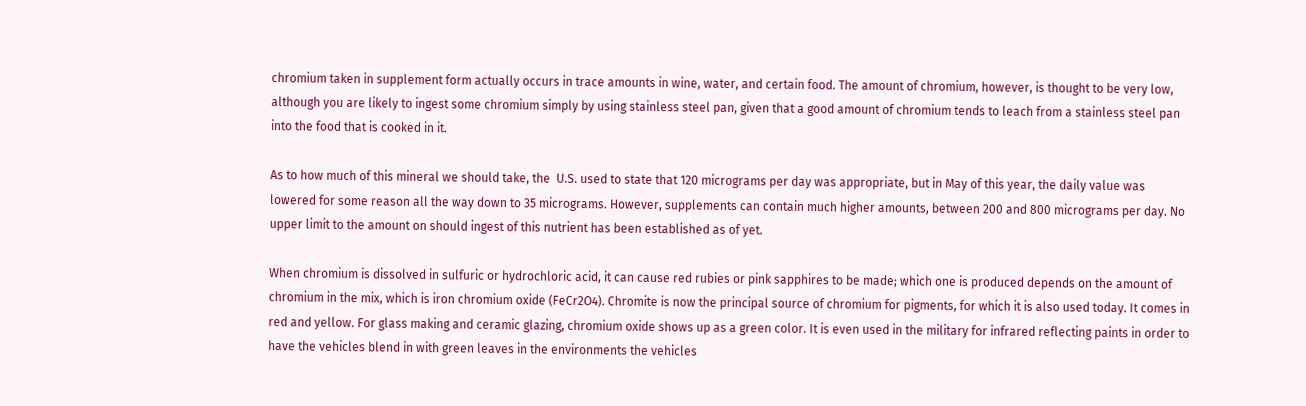chromium taken in supplement form actually occurs in trace amounts in wine, water, and certain food. The amount of chromium, however, is thought to be very low, although you are likely to ingest some chromium simply by using stainless steel pan, given that a good amount of chromium tends to leach from a stainless steel pan into the food that is cooked in it.

As to how much of this mineral we should take, the  U.S. used to state that 120 micrograms per day was appropriate, but in May of this year, the daily value was lowered for some reason all the way down to 35 micrograms. However, supplements can contain much higher amounts, between 200 and 800 micrograms per day. No upper limit to the amount on should ingest of this nutrient has been established as of yet.

When chromium is dissolved in sulfuric or hydrochloric acid, it can cause red rubies or pink sapphires to be made; which one is produced depends on the amount of chromium in the mix, which is iron chromium oxide (FeCr2O4). Chromite is now the principal source of chromium for pigments, for which it is also used today. It comes in red and yellow. For glass making and ceramic glazing, chromium oxide shows up as a green color. It is even used in the military for infrared reflecting paints in order to have the vehicles blend in with green leaves in the environments the vehicles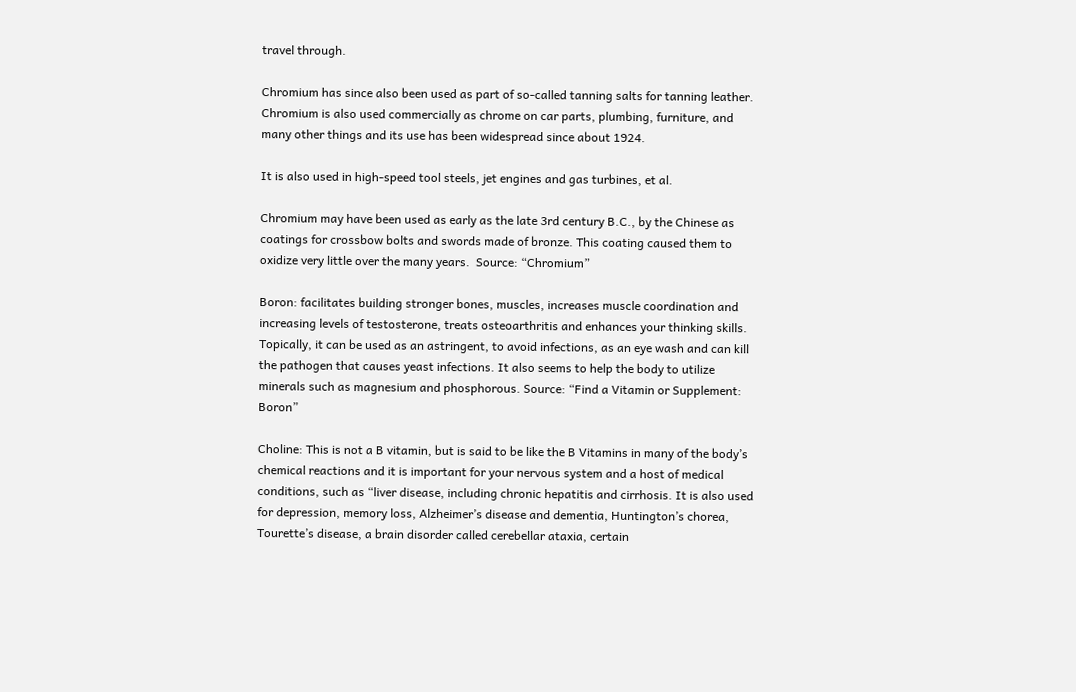travel through.

Chromium has since also been used as part of so-called tanning salts for tanning leather. Chromium is also used commercially as chrome on car parts, plumbing, furniture, and many other things and its use has been widespread since about 1924.

It is also used in high-speed tool steels, jet engines and gas turbines, et al.

Chromium may have been used as early as the late 3rd century B.C., by the Chinese as coatings for crossbow bolts and swords made of bronze. This coating caused them to oxidize very little over the many years.  Source: “Chromium”

Boron: facilitates building stronger bones, muscles, increases muscle coordination and increasing levels of testosterone, treats osteoarthritis and enhances your thinking skills. Topically, it can be used as an astringent, to avoid infections, as an eye wash and can kill the pathogen that causes yeast infections. It also seems to help the body to utilize minerals such as magnesium and phosphorous. Source: “Find a Vitamin or Supplement: Boron”

Choline: This is not a B vitamin, but is said to be like the B Vitamins in many of the body’s chemical reactions and it is important for your nervous system and a host of medical conditions, such as “liver disease, including chronic hepatitis and cirrhosis. It is also used for depression, memory loss, Alzheimer’s disease and dementia, Huntington’s chorea, Tourette’s disease, a brain disorder called cerebellar ataxia, certain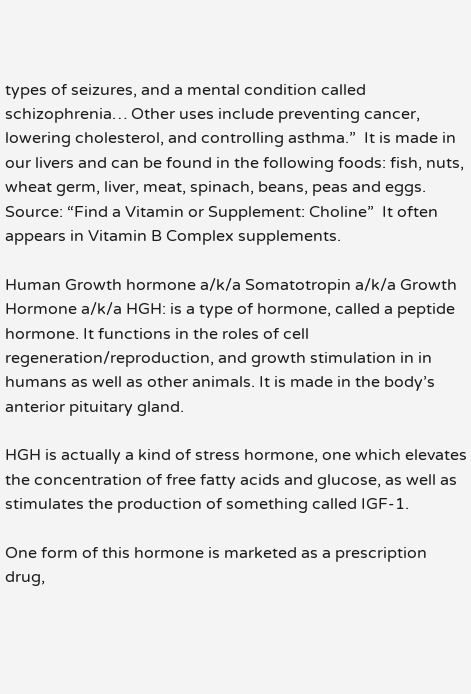types of seizures, and a mental condition called schizophrenia… Other uses include preventing cancer, lowering cholesterol, and controlling asthma.”  It is made in our livers and can be found in the following foods: fish, nuts, wheat germ, liver, meat, spinach, beans, peas and eggs. Source: “Find a Vitamin or Supplement: Choline”  It often appears in Vitamin B Complex supplements.

Human Growth hormone a/k/a Somatotropin a/k/a Growth Hormone a/k/a HGH: is a type of hormone, called a peptide hormone. It functions in the roles of cell regeneration/reproduction, and growth stimulation in in humans as well as other animals. It is made in the body’s anterior pituitary gland.

HGH is actually a kind of stress hormone, one which elevates the concentration of free fatty acids and glucose, as well as stimulates the production of something called IGF-1.

One form of this hormone is marketed as a prescription drug,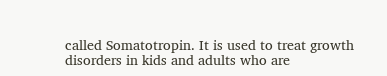called Somatotropin. It is used to treat growth disorders in kids and adults who are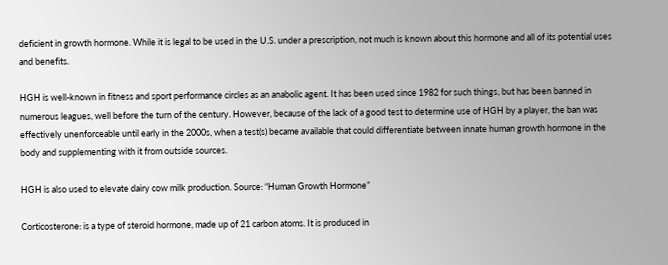deficient in growth hormone. While it is legal to be used in the U.S. under a prescription, not much is known about this hormone and all of its potential uses and benefits.

HGH is well-known in fitness and sport performance circles as an anabolic agent. It has been used since 1982 for such things, but has been banned in numerous leagues, well before the turn of the century. However, because of the lack of a good test to determine use of HGH by a player, the ban was effectively unenforceable until early in the 2000s, when a test(s) became available that could differentiate between innate human growth hormone in the body and supplementing with it from outside sources.

HGH is also used to elevate dairy cow milk production. Source: “Human Growth Hormone”

Corticosterone: is a type of steroid hormone, made up of 21 carbon atoms. It is produced in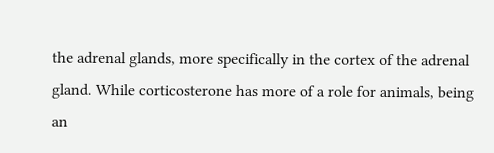the adrenal glands, more specifically in the cortex of the adrenal gland. While corticosterone has more of a role for animals, being an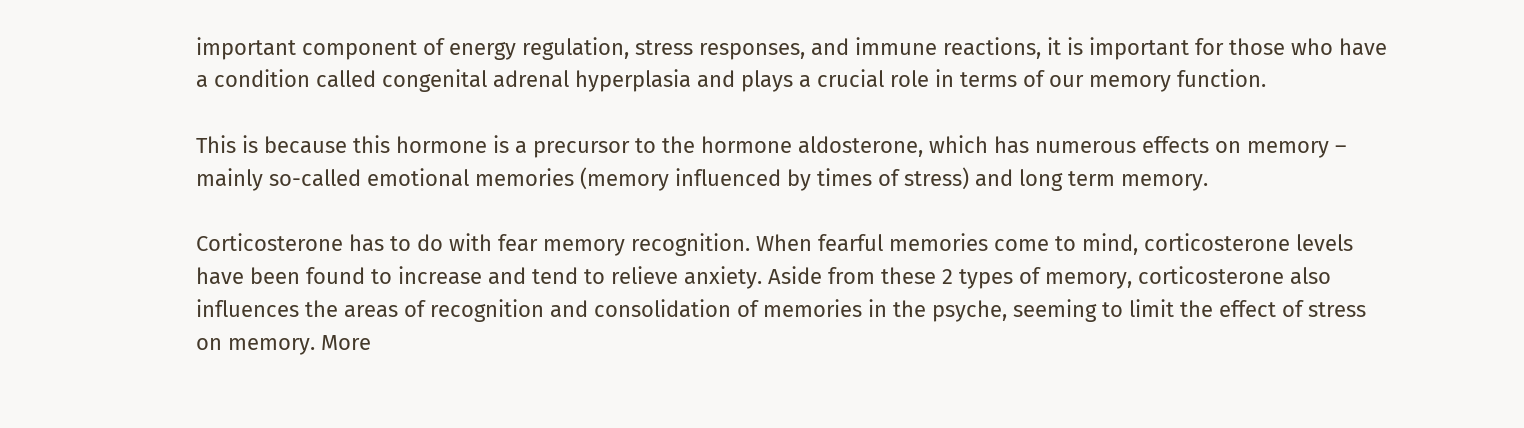important component of energy regulation, stress responses, and immune reactions, it is important for those who have a condition called congenital adrenal hyperplasia and plays a crucial role in terms of our memory function.

This is because this hormone is a precursor to the hormone aldosterone, which has numerous effects on memory – mainly so-called emotional memories (memory influenced by times of stress) and long term memory.

Corticosterone has to do with fear memory recognition. When fearful memories come to mind, corticosterone levels have been found to increase and tend to relieve anxiety. Aside from these 2 types of memory, corticosterone also influences the areas of recognition and consolidation of memories in the psyche, seeming to limit the effect of stress on memory. More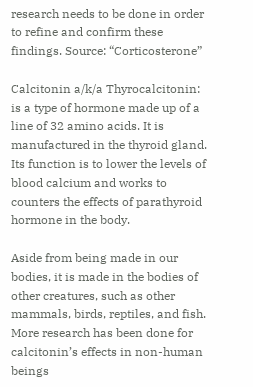research needs to be done in order to refine and confirm these findings. Source: “Corticosterone”

Calcitonin a/k/a Thyrocalcitonin: is a type of hormone made up of a line of 32 amino acids. It is manufactured in the thyroid gland. Its function is to lower the levels of blood calcium and works to counters the effects of parathyroid hormone in the body.

Aside from being made in our bodies, it is made in the bodies of other creatures, such as other mammals, birds, reptiles, and fish. More research has been done for calcitonin’s effects in non-human beings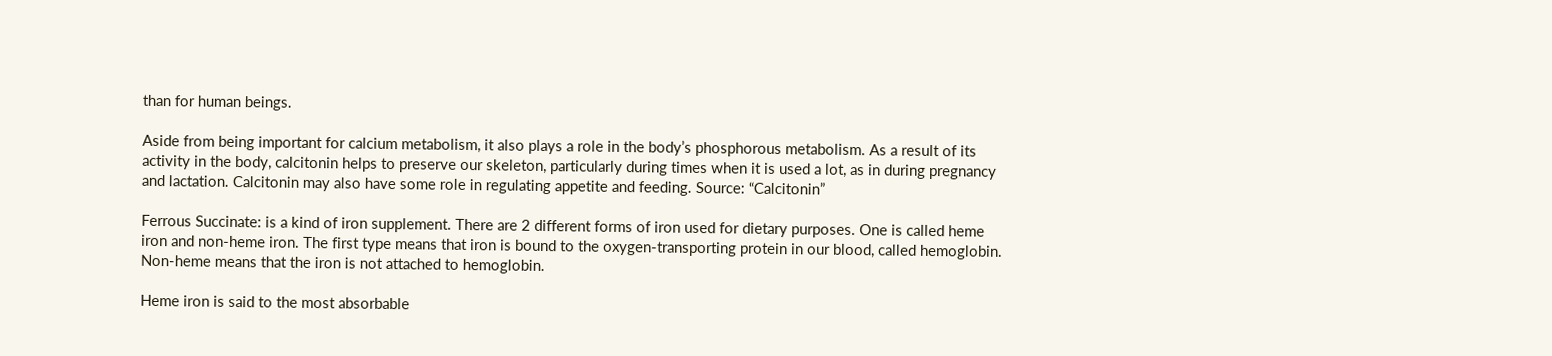than for human beings.

Aside from being important for calcium metabolism, it also plays a role in the body’s phosphorous metabolism. As a result of its activity in the body, calcitonin helps to preserve our skeleton, particularly during times when it is used a lot, as in during pregnancy and lactation. Calcitonin may also have some role in regulating appetite and feeding. Source: “Calcitonin”

Ferrous Succinate: is a kind of iron supplement. There are 2 different forms of iron used for dietary purposes. One is called heme iron and non-heme iron. The first type means that iron is bound to the oxygen-transporting protein in our blood, called hemoglobin.  Non-heme means that the iron is not attached to hemoglobin.

Heme iron is said to the most absorbable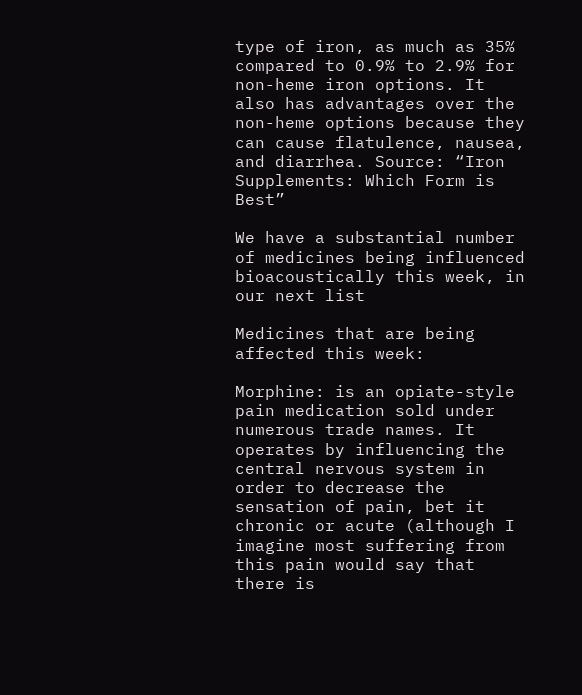type of iron, as much as 35% compared to 0.9% to 2.9% for non-heme iron options. It also has advantages over the non-heme options because they can cause flatulence, nausea, and diarrhea. Source: “Iron Supplements: Which Form is Best”

We have a substantial number of medicines being influenced bioacoustically this week, in our next list

Medicines that are being affected this week:

Morphine: is an opiate-style pain medication sold under numerous trade names. It operates by influencing the central nervous system in order to decrease the sensation of pain, bet it chronic or acute (although I imagine most suffering from this pain would say that there is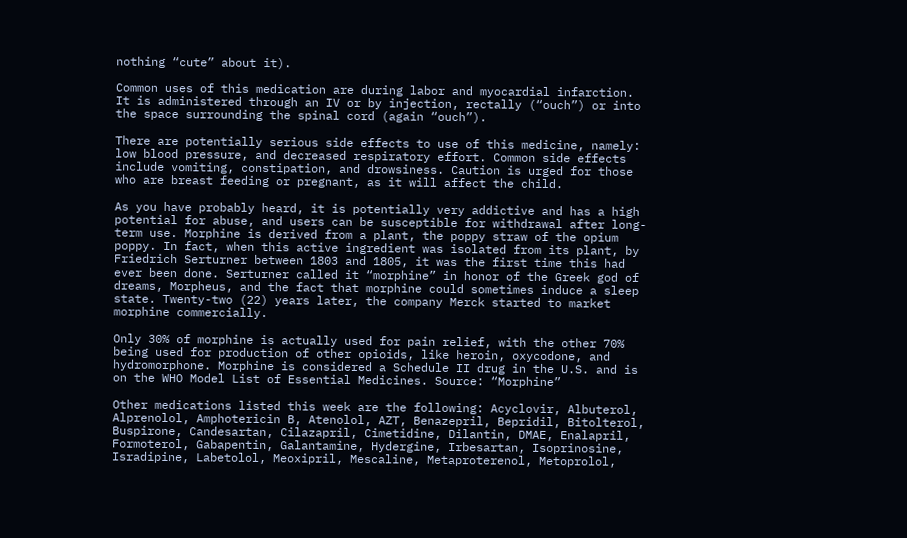nothing “cute” about it).

Common uses of this medication are during labor and myocardial infarction. It is administered through an IV or by injection, rectally (“ouch”) or into the space surrounding the spinal cord (again “ouch”).

There are potentially serious side effects to use of this medicine, namely: low blood pressure, and decreased respiratory effort. Common side effects include vomiting, constipation, and drowsiness. Caution is urged for those who are breast feeding or pregnant, as it will affect the child.

As you have probably heard, it is potentially very addictive and has a high potential for abuse, and users can be susceptible for withdrawal after long-term use. Morphine is derived from a plant, the poppy straw of the opium poppy. In fact, when this active ingredient was isolated from its plant, by Friedrich Serturner between 1803 and 1805, it was the first time this had ever been done. Serturner called it “morphine” in honor of the Greek god of dreams, Morpheus, and the fact that morphine could sometimes induce a sleep state. Twenty-two (22) years later, the company Merck started to market morphine commercially.

Only 30% of morphine is actually used for pain relief, with the other 70% being used for production of other opioids, like heroin, oxycodone, and hydromorphone. Morphine is considered a Schedule II drug in the U.S. and is on the WHO Model List of Essential Medicines. Source: “Morphine”

Other medications listed this week are the following: Acyclovir, Albuterol, Alprenolol, Amphotericin B, Atenolol, AZT, Benazepril, Bepridil, Bitolterol, Buspirone, Candesartan, Cilazapril, Cimetidine, Dilantin, DMAE, Enalapril, Formoterol, Gabapentin, Galantamine, Hydergine, Irbesartan, Isoprinosine, Isradipine, Labetolol, Meoxipril, Mescaline, Metaproterenol, Metoprolol,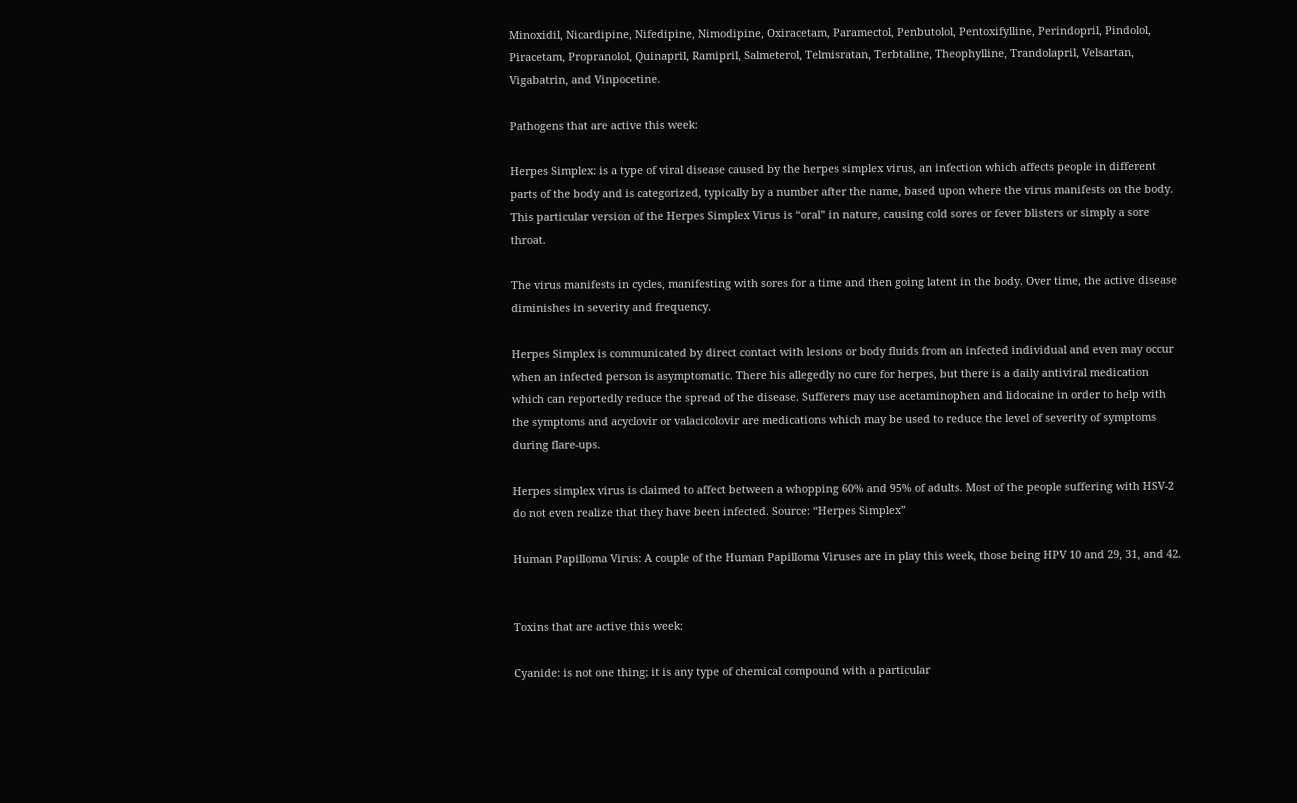Minoxidil, Nicardipine, Nifedipine, Nimodipine, Oxiracetam, Paramectol, Penbutolol, Pentoxifylline, Perindopril, Pindolol, Piracetam, Propranolol, Quinapril, Ramipril, Salmeterol, Telmisratan, Terbtaline, Theophylline, Trandolapril, Velsartan, Vigabatrin, and Vinpocetine.

Pathogens that are active this week:

Herpes Simplex: is a type of viral disease caused by the herpes simplex virus, an infection which affects people in different parts of the body and is categorized, typically by a number after the name, based upon where the virus manifests on the body. This particular version of the Herpes Simplex Virus is “oral” in nature, causing cold sores or fever blisters or simply a sore throat.

The virus manifests in cycles, manifesting with sores for a time and then going latent in the body. Over time, the active disease diminishes in severity and frequency.

Herpes Simplex is communicated by direct contact with lesions or body fluids from an infected individual and even may occur when an infected person is asymptomatic. There his allegedly no cure for herpes, but there is a daily antiviral medication which can reportedly reduce the spread of the disease. Sufferers may use acetaminophen and lidocaine in order to help with the symptoms and acyclovir or valacicolovir are medications which may be used to reduce the level of severity of symptoms during flare-ups.

Herpes simplex virus is claimed to affect between a whopping 60% and 95% of adults. Most of the people suffering with HSV-2 do not even realize that they have been infected. Source: “Herpes Simplex”

Human Papilloma Virus: A couple of the Human Papilloma Viruses are in play this week, those being HPV 10 and 29, 31, and 42.


Toxins that are active this week:

Cyanide: is not one thing; it is any type of chemical compound with a particular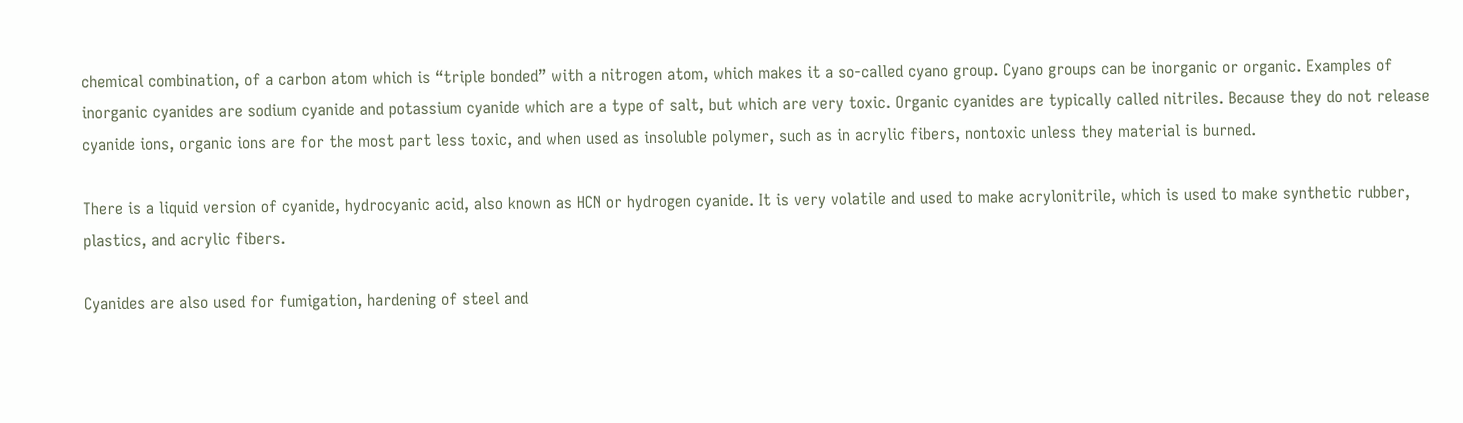chemical combination, of a carbon atom which is “triple bonded” with a nitrogen atom, which makes it a so-called cyano group. Cyano groups can be inorganic or organic. Examples of inorganic cyanides are sodium cyanide and potassium cyanide which are a type of salt, but which are very toxic. Organic cyanides are typically called nitriles. Because they do not release cyanide ions, organic ions are for the most part less toxic, and when used as insoluble polymer, such as in acrylic fibers, nontoxic unless they material is burned.

There is a liquid version of cyanide, hydrocyanic acid, also known as HCN or hydrogen cyanide. It is very volatile and used to make acrylonitrile, which is used to make synthetic rubber, plastics, and acrylic fibers.

Cyanides are also used for fumigation, hardening of steel and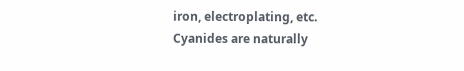iron, electroplating, etc. Cyanides are naturally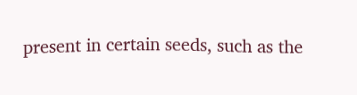present in certain seeds, such as the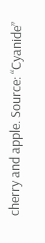cherry and apple. Source: “Cyanide”